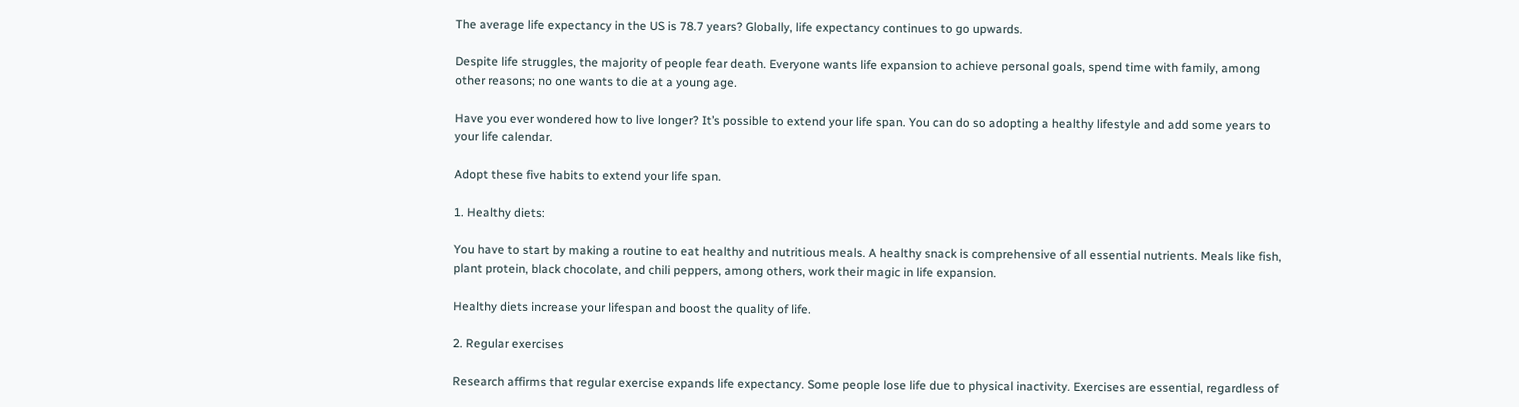The average life expectancy in the US is 78.7 years? Globally, life expectancy continues to go upwards.

Despite life struggles, the majority of people fear death. Everyone wants life expansion to achieve personal goals, spend time with family, among other reasons; no one wants to die at a young age.

Have you ever wondered how to live longer? It’s possible to extend your life span. You can do so adopting a healthy lifestyle and add some years to your life calendar.

Adopt these five habits to extend your life span.

1. Healthy diets:

You have to start by making a routine to eat healthy and nutritious meals. A healthy snack is comprehensive of all essential nutrients. Meals like fish, plant protein, black chocolate, and chili peppers, among others, work their magic in life expansion.

Healthy diets increase your lifespan and boost the quality of life.

2. Regular exercises

Research affirms that regular exercise expands life expectancy. Some people lose life due to physical inactivity. Exercises are essential, regardless of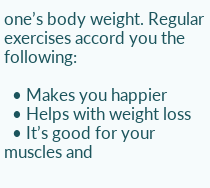one’s body weight. Regular exercises accord you the following:

  • Makes you happier
  • Helps with weight loss
  • It’s good for your muscles and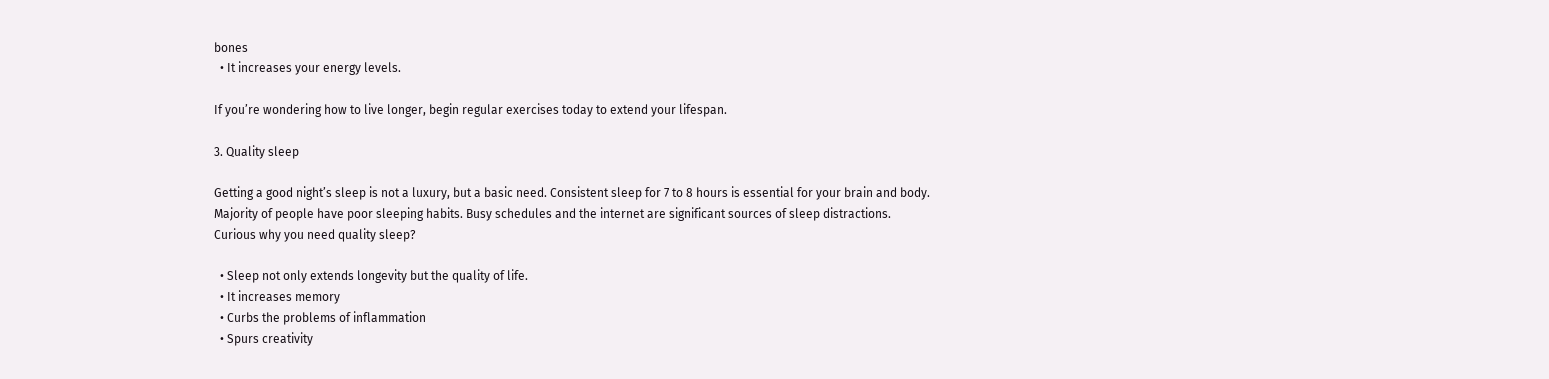bones
  • It increases your energy levels.

If you’re wondering how to live longer, begin regular exercises today to extend your lifespan.

3. Quality sleep

Getting a good night’s sleep is not a luxury, but a basic need. Consistent sleep for 7 to 8 hours is essential for your brain and body. Majority of people have poor sleeping habits. Busy schedules and the internet are significant sources of sleep distractions. Curious why you need quality sleep?

  • Sleep not only extends longevity but the quality of life.
  • It increases memory
  • Curbs the problems of inflammation
  • Spurs creativity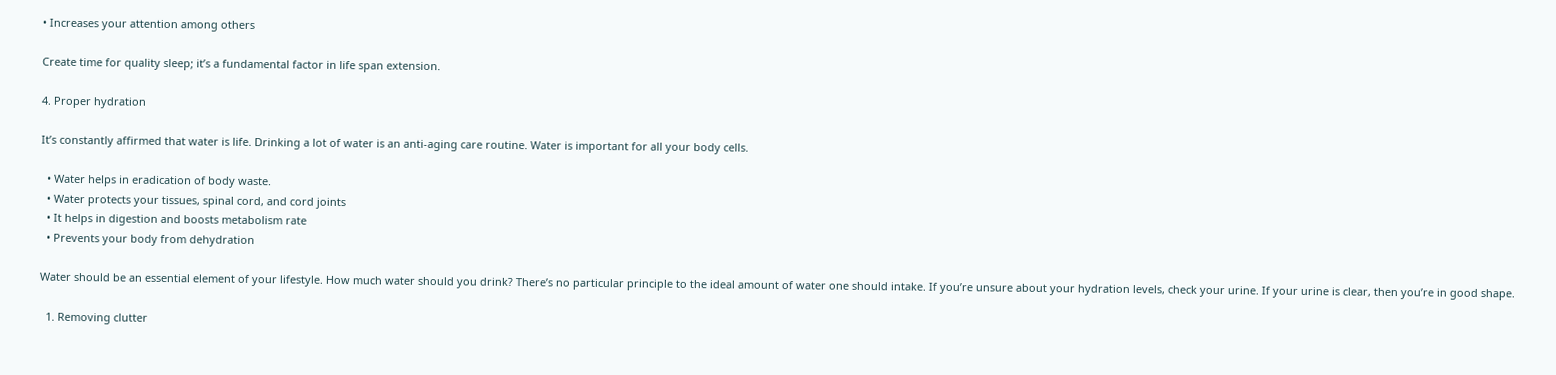• Increases your attention among others

Create time for quality sleep; it’s a fundamental factor in life span extension.

4. Proper hydration

It’s constantly affirmed that water is life. Drinking a lot of water is an anti-aging care routine. Water is important for all your body cells.

  • Water helps in eradication of body waste.
  • Water protects your tissues, spinal cord, and cord joints
  • It helps in digestion and boosts metabolism rate
  • Prevents your body from dehydration

Water should be an essential element of your lifestyle. How much water should you drink? There’s no particular principle to the ideal amount of water one should intake. If you’re unsure about your hydration levels, check your urine. If your urine is clear, then you’re in good shape.

  1. Removing clutter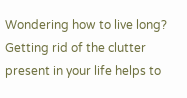Wondering how to live long? Getting rid of the clutter present in your life helps to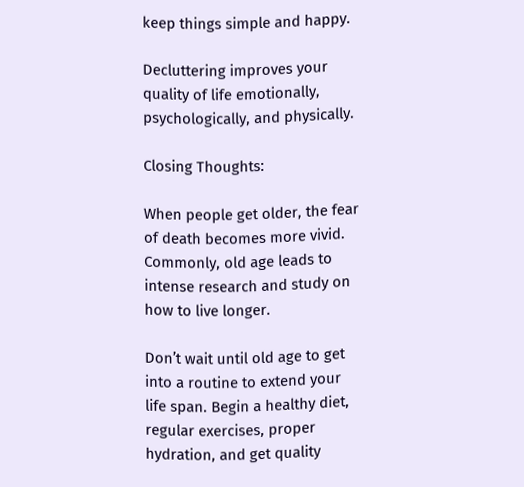keep things simple and happy.

Decluttering improves your quality of life emotionally, psychologically, and physically.

Closing Thoughts:

When people get older, the fear of death becomes more vivid. Commonly, old age leads to intense research and study on how to live longer.

Don’t wait until old age to get into a routine to extend your life span. Begin a healthy diet, regular exercises, proper hydration, and get quality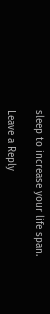sleep to increase your life span.

Leave a Reply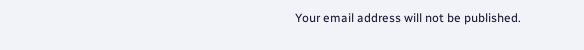Your email address will not be published.